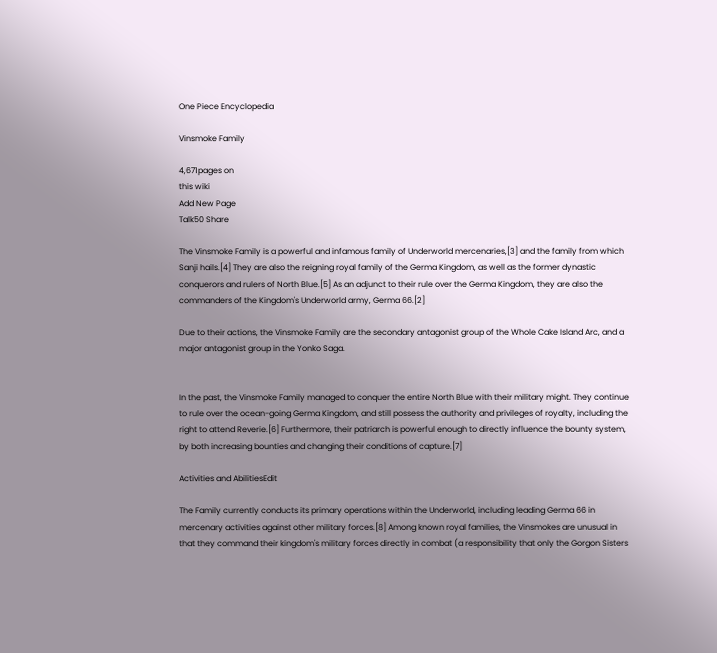One Piece Encyclopedia

Vinsmoke Family

4,671pages on
this wiki
Add New Page
Talk50 Share

The Vinsmoke Family is a powerful and infamous family of Underworld mercenaries,[3] and the family from which Sanji hails.[4] They are also the reigning royal family of the Germa Kingdom, as well as the former dynastic conquerors and rulers of North Blue.[5] As an adjunct to their rule over the Germa Kingdom, they are also the commanders of the Kingdom's Underworld army, Germa 66.[2]

Due to their actions, the Vinsmoke Family are the secondary antagonist group of the Whole Cake Island Arc, and a major antagonist group in the Yonko Saga.


In the past, the Vinsmoke Family managed to conquer the entire North Blue with their military might. They continue to rule over the ocean-going Germa Kingdom, and still possess the authority and privileges of royalty, including the right to attend Reverie.[6] Furthermore, their patriarch is powerful enough to directly influence the bounty system, by both increasing bounties and changing their conditions of capture.[7]

Activities and AbilitiesEdit

The Family currently conducts its primary operations within the Underworld, including leading Germa 66 in mercenary activities against other military forces.[8] Among known royal families, the Vinsmokes are unusual in that they command their kingdom's military forces directly in combat (a responsibility that only the Gorgon Sisters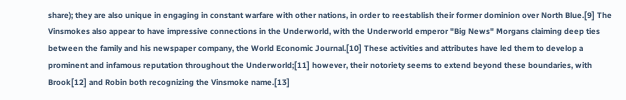share); they are also unique in engaging in constant warfare with other nations, in order to reestablish their former dominion over North Blue.[9] The Vinsmokes also appear to have impressive connections in the Underworld, with the Underworld emperor "Big News" Morgans claiming deep ties between the family and his newspaper company, the World Economic Journal.[10] These activities and attributes have led them to develop a prominent and infamous reputation throughout the Underworld;[11] however, their notoriety seems to extend beyond these boundaries, with Brook[12] and Robin both recognizing the Vinsmoke name.[13]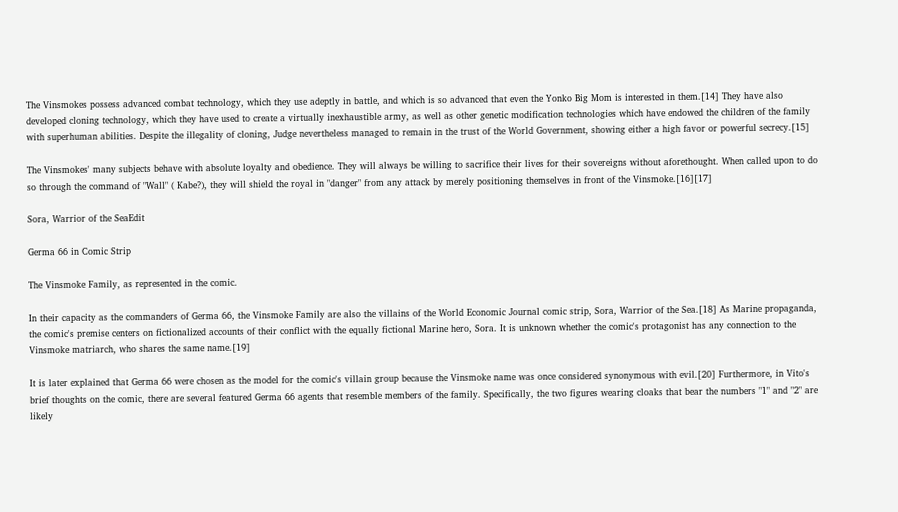The Vinsmokes possess advanced combat technology, which they use adeptly in battle, and which is so advanced that even the Yonko Big Mom is interested in them.[14] They have also developed cloning technology, which they have used to create a virtually inexhaustible army, as well as other genetic modification technologies which have endowed the children of the family with superhuman abilities. Despite the illegality of cloning, Judge nevertheless managed to remain in the trust of the World Government, showing either a high favor or powerful secrecy.[15]

The Vinsmokes' many subjects behave with absolute loyalty and obedience. They will always be willing to sacrifice their lives for their sovereigns without aforethought. When called upon to do so through the command of "Wall" ( Kabe?), they will shield the royal in "danger" from any attack by merely positioning themselves in front of the Vinsmoke.[16][17]

Sora, Warrior of the SeaEdit

Germa 66 in Comic Strip

The Vinsmoke Family, as represented in the comic.

In their capacity as the commanders of Germa 66, the Vinsmoke Family are also the villains of the World Economic Journal comic strip, Sora, Warrior of the Sea.[18] As Marine propaganda, the comic's premise centers on fictionalized accounts of their conflict with the equally fictional Marine hero, Sora. It is unknown whether the comic's protagonist has any connection to the Vinsmoke matriarch, who shares the same name.[19]

It is later explained that Germa 66 were chosen as the model for the comic's villain group because the Vinsmoke name was once considered synonymous with evil.[20] Furthermore, in Vito's brief thoughts on the comic, there are several featured Germa 66 agents that resemble members of the family. Specifically, the two figures wearing cloaks that bear the numbers "1" and "2" are likely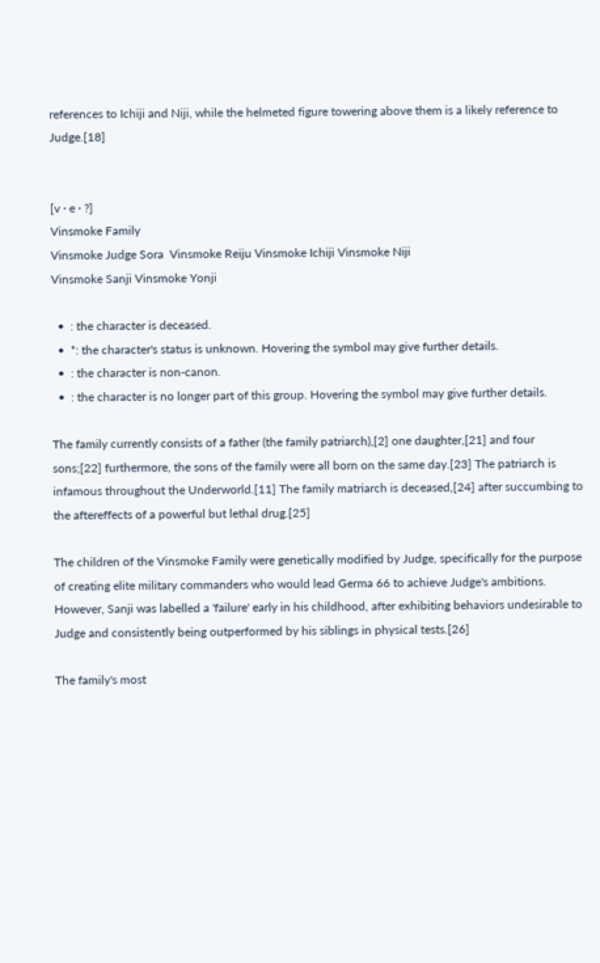references to Ichiji and Niji, while the helmeted figure towering above them is a likely reference to Judge.[18]


[v · e · ?]
Vinsmoke Family
Vinsmoke Judge Sora  Vinsmoke Reiju Vinsmoke Ichiji Vinsmoke Niji
Vinsmoke Sanji Vinsmoke Yonji

  •  : the character is deceased.
  •  *: the character's status is unknown. Hovering the symbol may give further details.
  •  : the character is non-canon.
  •  : the character is no longer part of this group. Hovering the symbol may give further details.

The family currently consists of a father (the family patriarch),[2] one daughter,[21] and four sons;[22] furthermore, the sons of the family were all born on the same day.[23] The patriarch is infamous throughout the Underworld.[11] The family matriarch is deceased,[24] after succumbing to the aftereffects of a powerful but lethal drug.[25]

The children of the Vinsmoke Family were genetically modified by Judge, specifically for the purpose of creating elite military commanders who would lead Germa 66 to achieve Judge's ambitions. However, Sanji was labelled a 'failure' early in his childhood, after exhibiting behaviors undesirable to Judge and consistently being outperformed by his siblings in physical tests.[26]

The family's most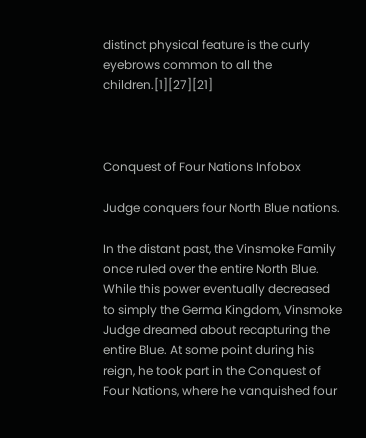distinct physical feature is the curly eyebrows common to all the children.[1][27][21]



Conquest of Four Nations Infobox

Judge conquers four North Blue nations.

In the distant past, the Vinsmoke Family once ruled over the entire North Blue. While this power eventually decreased to simply the Germa Kingdom, Vinsmoke Judge dreamed about recapturing the entire Blue. At some point during his reign, he took part in the Conquest of Four Nations, where he vanquished four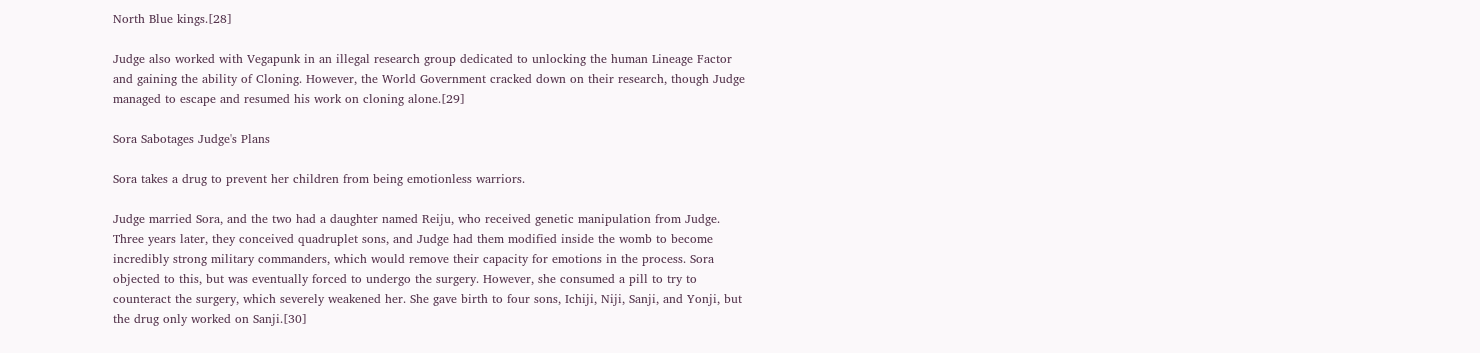North Blue kings.[28]

Judge also worked with Vegapunk in an illegal research group dedicated to unlocking the human Lineage Factor and gaining the ability of Cloning. However, the World Government cracked down on their research, though Judge managed to escape and resumed his work on cloning alone.[29]

Sora Sabotages Judge's Plans

Sora takes a drug to prevent her children from being emotionless warriors.

Judge married Sora, and the two had a daughter named Reiju, who received genetic manipulation from Judge. Three years later, they conceived quadruplet sons, and Judge had them modified inside the womb to become incredibly strong military commanders, which would remove their capacity for emotions in the process. Sora objected to this, but was eventually forced to undergo the surgery. However, she consumed a pill to try to counteract the surgery, which severely weakened her. She gave birth to four sons, Ichiji, Niji, Sanji, and Yonji, but the drug only worked on Sanji.[30]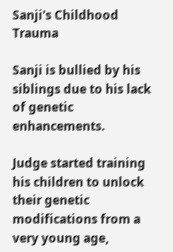Sanji's Childhood Trauma

Sanji is bullied by his siblings due to his lack of genetic enhancements.

Judge started training his children to unlock their genetic modifications from a very young age,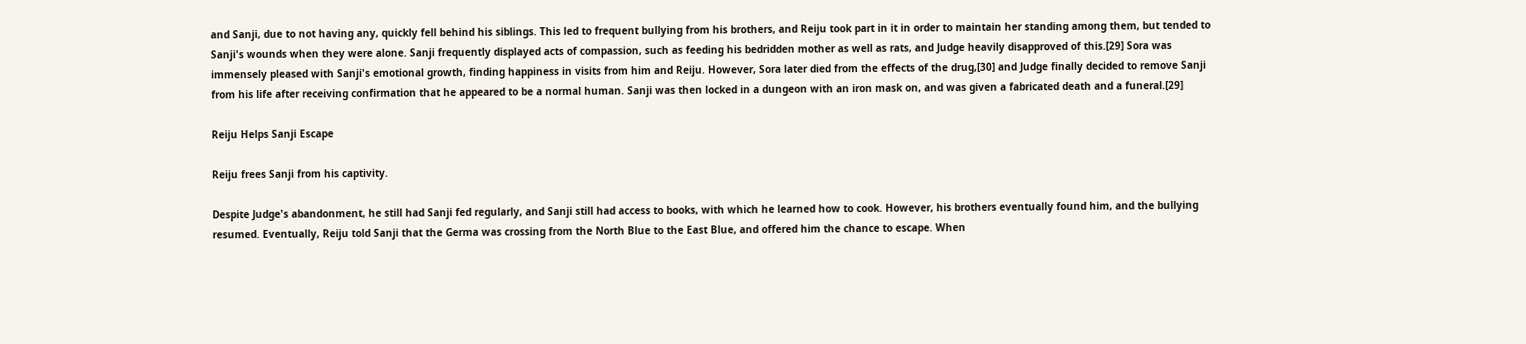and Sanji, due to not having any, quickly fell behind his siblings. This led to frequent bullying from his brothers, and Reiju took part in it in order to maintain her standing among them, but tended to Sanji's wounds when they were alone. Sanji frequently displayed acts of compassion, such as feeding his bedridden mother as well as rats, and Judge heavily disapproved of this.[29] Sora was immensely pleased with Sanji's emotional growth, finding happiness in visits from him and Reiju. However, Sora later died from the effects of the drug,[30] and Judge finally decided to remove Sanji from his life after receiving confirmation that he appeared to be a normal human. Sanji was then locked in a dungeon with an iron mask on, and was given a fabricated death and a funeral.[29]

Reiju Helps Sanji Escape

Reiju frees Sanji from his captivity.

Despite Judge's abandonment, he still had Sanji fed regularly, and Sanji still had access to books, with which he learned how to cook. However, his brothers eventually found him, and the bullying resumed. Eventually, Reiju told Sanji that the Germa was crossing from the North Blue to the East Blue, and offered him the chance to escape. When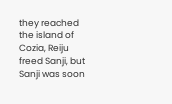they reached the island of Cozia, Reiju freed Sanji, but Sanji was soon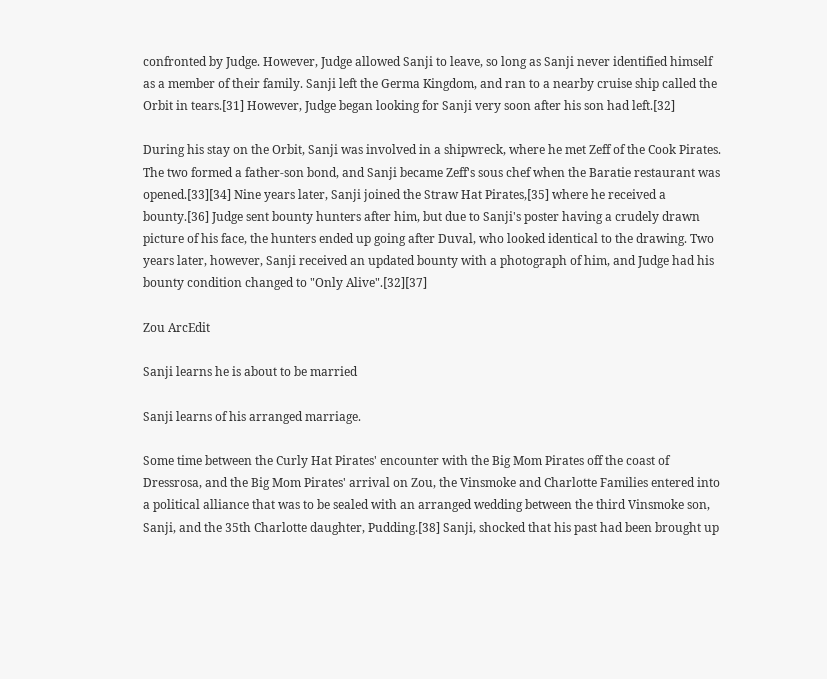confronted by Judge. However, Judge allowed Sanji to leave, so long as Sanji never identified himself as a member of their family. Sanji left the Germa Kingdom, and ran to a nearby cruise ship called the Orbit in tears.[31] However, Judge began looking for Sanji very soon after his son had left.[32]

During his stay on the Orbit, Sanji was involved in a shipwreck, where he met Zeff of the Cook Pirates. The two formed a father-son bond, and Sanji became Zeff's sous chef when the Baratie restaurant was opened.[33][34] Nine years later, Sanji joined the Straw Hat Pirates,[35] where he received a bounty.[36] Judge sent bounty hunters after him, but due to Sanji's poster having a crudely drawn picture of his face, the hunters ended up going after Duval, who looked identical to the drawing. Two years later, however, Sanji received an updated bounty with a photograph of him, and Judge had his bounty condition changed to "Only Alive".[32][37]

Zou ArcEdit

Sanji learns he is about to be married

Sanji learns of his arranged marriage.

Some time between the Curly Hat Pirates' encounter with the Big Mom Pirates off the coast of Dressrosa, and the Big Mom Pirates' arrival on Zou, the Vinsmoke and Charlotte Families entered into a political alliance that was to be sealed with an arranged wedding between the third Vinsmoke son, Sanji, and the 35th Charlotte daughter, Pudding.[38] Sanji, shocked that his past had been brought up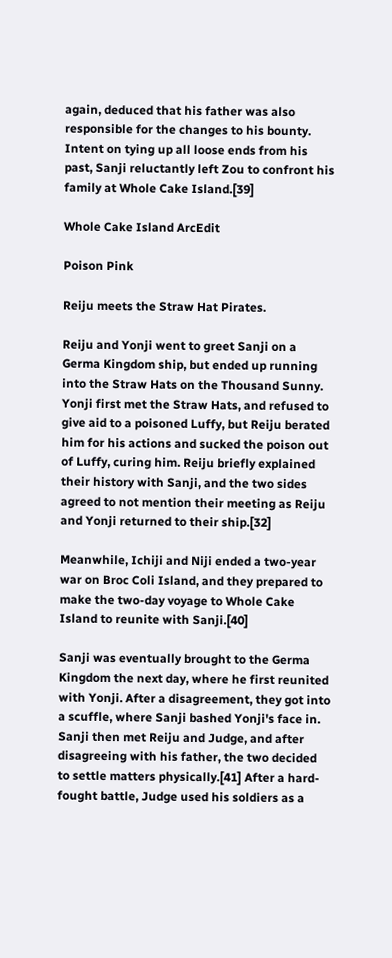again, deduced that his father was also responsible for the changes to his bounty. Intent on tying up all loose ends from his past, Sanji reluctantly left Zou to confront his family at Whole Cake Island.[39]

Whole Cake Island ArcEdit

Poison Pink

Reiju meets the Straw Hat Pirates.

Reiju and Yonji went to greet Sanji on a Germa Kingdom ship, but ended up running into the Straw Hats on the Thousand Sunny. Yonji first met the Straw Hats, and refused to give aid to a poisoned Luffy, but Reiju berated him for his actions and sucked the poison out of Luffy, curing him. Reiju briefly explained their history with Sanji, and the two sides agreed to not mention their meeting as Reiju and Yonji returned to their ship.[32]

Meanwhile, Ichiji and Niji ended a two-year war on Broc Coli Island, and they prepared to make the two-day voyage to Whole Cake Island to reunite with Sanji.[40]

Sanji was eventually brought to the Germa Kingdom the next day, where he first reunited with Yonji. After a disagreement, they got into a scuffle, where Sanji bashed Yonji's face in. Sanji then met Reiju and Judge, and after disagreeing with his father, the two decided to settle matters physically.[41] After a hard-fought battle, Judge used his soldiers as a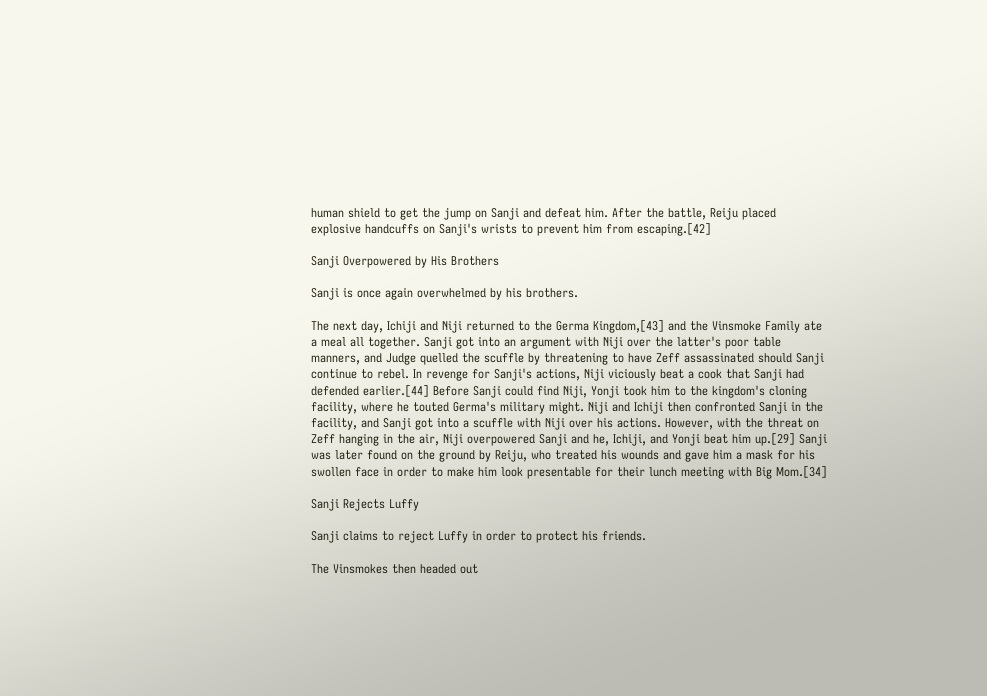human shield to get the jump on Sanji and defeat him. After the battle, Reiju placed explosive handcuffs on Sanji's wrists to prevent him from escaping.[42]

Sanji Overpowered by His Brothers

Sanji is once again overwhelmed by his brothers.

The next day, Ichiji and Niji returned to the Germa Kingdom,[43] and the Vinsmoke Family ate a meal all together. Sanji got into an argument with Niji over the latter's poor table manners, and Judge quelled the scuffle by threatening to have Zeff assassinated should Sanji continue to rebel. In revenge for Sanji's actions, Niji viciously beat a cook that Sanji had defended earlier.[44] Before Sanji could find Niji, Yonji took him to the kingdom's cloning facility, where he touted Germa's military might. Niji and Ichiji then confronted Sanji in the facility, and Sanji got into a scuffle with Niji over his actions. However, with the threat on Zeff hanging in the air, Niji overpowered Sanji and he, Ichiji, and Yonji beat him up.[29] Sanji was later found on the ground by Reiju, who treated his wounds and gave him a mask for his swollen face in order to make him look presentable for their lunch meeting with Big Mom.[34]

Sanji Rejects Luffy

Sanji claims to reject Luffy in order to protect his friends.

The Vinsmokes then headed out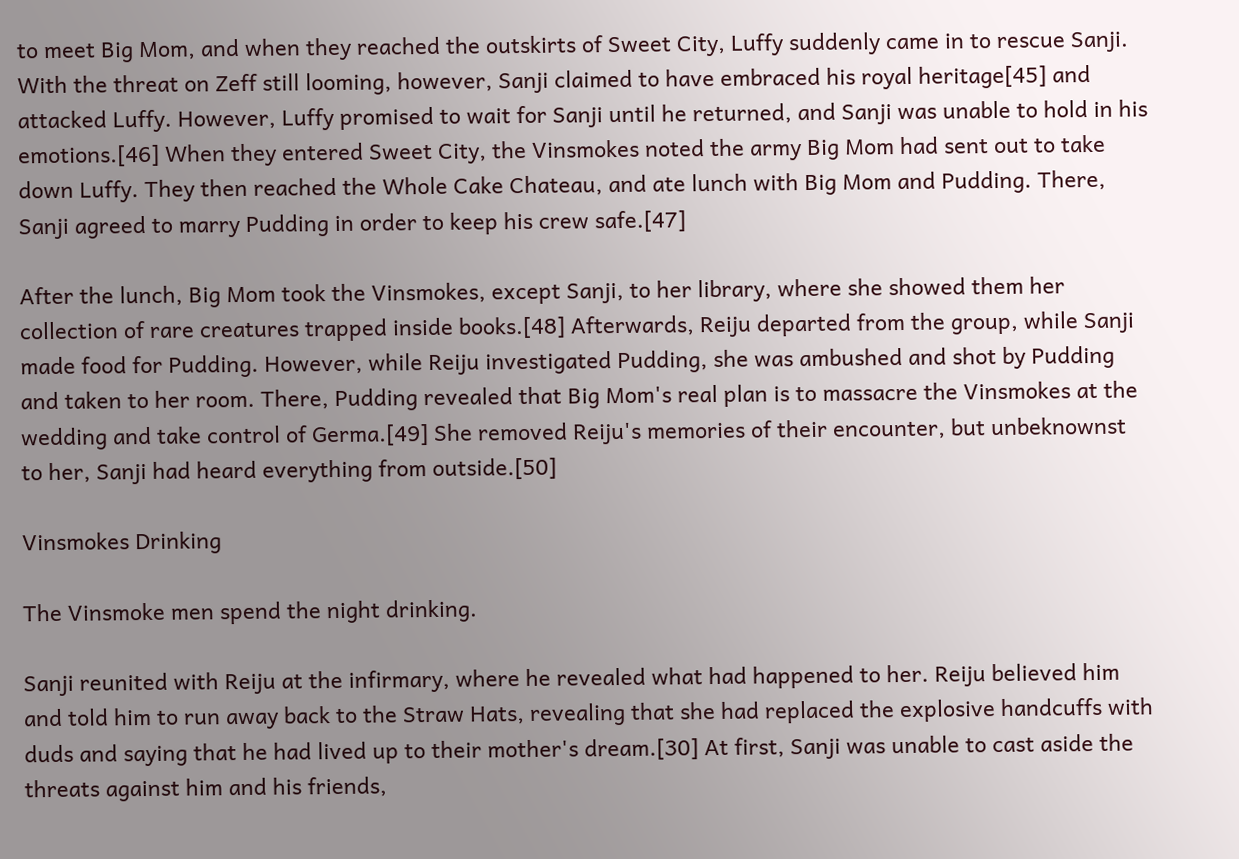to meet Big Mom, and when they reached the outskirts of Sweet City, Luffy suddenly came in to rescue Sanji. With the threat on Zeff still looming, however, Sanji claimed to have embraced his royal heritage[45] and attacked Luffy. However, Luffy promised to wait for Sanji until he returned, and Sanji was unable to hold in his emotions.[46] When they entered Sweet City, the Vinsmokes noted the army Big Mom had sent out to take down Luffy. They then reached the Whole Cake Chateau, and ate lunch with Big Mom and Pudding. There, Sanji agreed to marry Pudding in order to keep his crew safe.[47]

After the lunch, Big Mom took the Vinsmokes, except Sanji, to her library, where she showed them her collection of rare creatures trapped inside books.[48] Afterwards, Reiju departed from the group, while Sanji made food for Pudding. However, while Reiju investigated Pudding, she was ambushed and shot by Pudding and taken to her room. There, Pudding revealed that Big Mom's real plan is to massacre the Vinsmokes at the wedding and take control of Germa.[49] She removed Reiju's memories of their encounter, but unbeknownst to her, Sanji had heard everything from outside.[50]

Vinsmokes Drinking

The Vinsmoke men spend the night drinking.

Sanji reunited with Reiju at the infirmary, where he revealed what had happened to her. Reiju believed him and told him to run away back to the Straw Hats, revealing that she had replaced the explosive handcuffs with duds and saying that he had lived up to their mother's dream.[30] At first, Sanji was unable to cast aside the threats against him and his friends,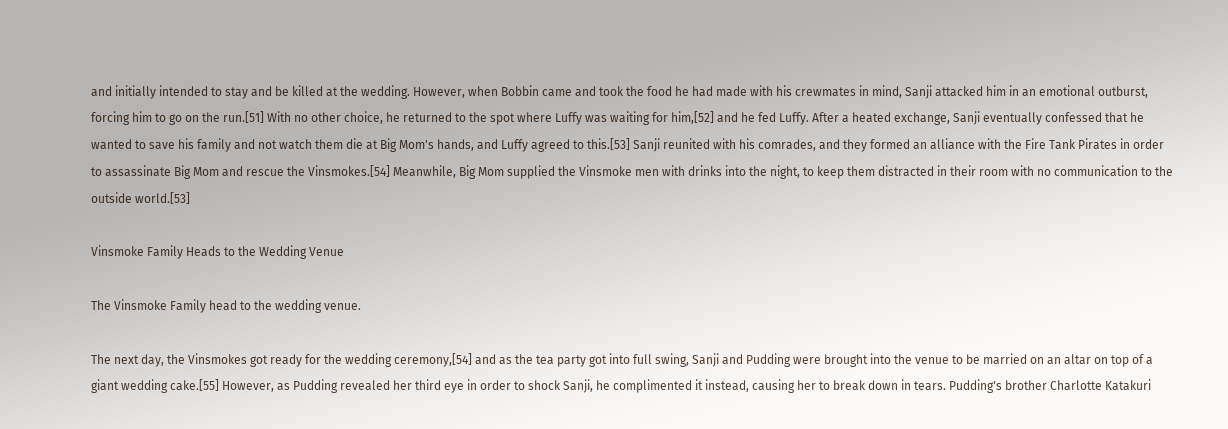and initially intended to stay and be killed at the wedding. However, when Bobbin came and took the food he had made with his crewmates in mind, Sanji attacked him in an emotional outburst, forcing him to go on the run.[51] With no other choice, he returned to the spot where Luffy was waiting for him,[52] and he fed Luffy. After a heated exchange, Sanji eventually confessed that he wanted to save his family and not watch them die at Big Mom's hands, and Luffy agreed to this.[53] Sanji reunited with his comrades, and they formed an alliance with the Fire Tank Pirates in order to assassinate Big Mom and rescue the Vinsmokes.[54] Meanwhile, Big Mom supplied the Vinsmoke men with drinks into the night, to keep them distracted in their room with no communication to the outside world.[53]

Vinsmoke Family Heads to the Wedding Venue

The Vinsmoke Family head to the wedding venue.

The next day, the Vinsmokes got ready for the wedding ceremony,[54] and as the tea party got into full swing, Sanji and Pudding were brought into the venue to be married on an altar on top of a giant wedding cake.[55] However, as Pudding revealed her third eye in order to shock Sanji, he complimented it instead, causing her to break down in tears. Pudding's brother Charlotte Katakuri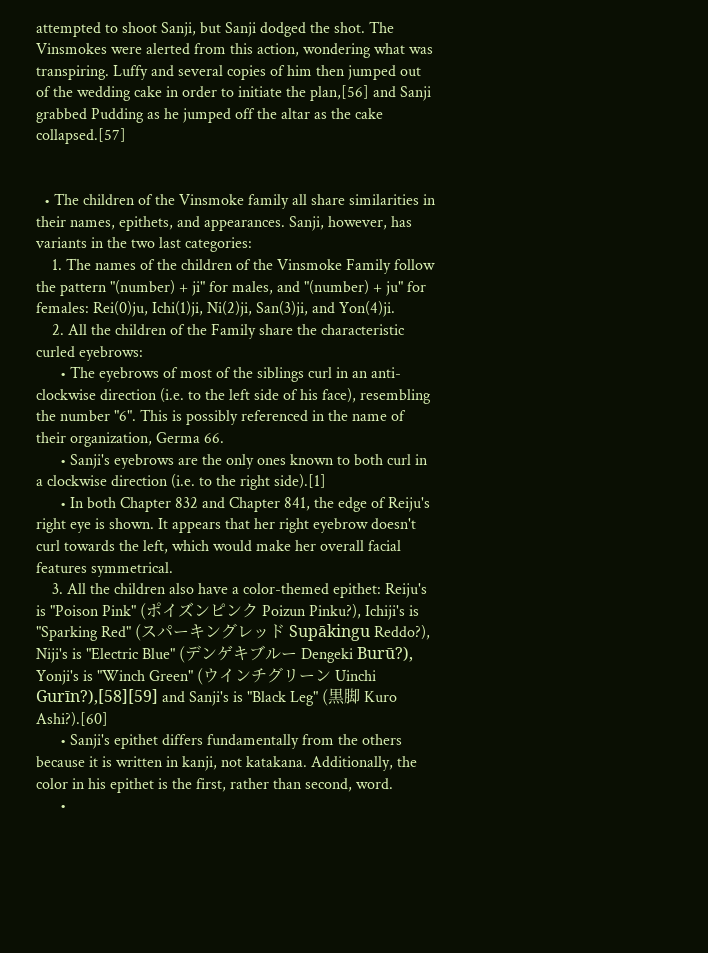attempted to shoot Sanji, but Sanji dodged the shot. The Vinsmokes were alerted from this action, wondering what was transpiring. Luffy and several copies of him then jumped out of the wedding cake in order to initiate the plan,[56] and Sanji grabbed Pudding as he jumped off the altar as the cake collapsed.[57]


  • The children of the Vinsmoke family all share similarities in their names, epithets, and appearances. Sanji, however, has variants in the two last categories:
    1. The names of the children of the Vinsmoke Family follow the pattern "(number) + ji" for males, and "(number) + ju" for females: Rei(0)ju, Ichi(1)ji, Ni(2)ji, San(3)ji, and Yon(4)ji.
    2. All the children of the Family share the characteristic curled eyebrows:
      • The eyebrows of most of the siblings curl in an anti-clockwise direction (i.e. to the left side of his face), resembling the number "6". This is possibly referenced in the name of their organization, Germa 66.
      • Sanji's eyebrows are the only ones known to both curl in a clockwise direction (i.e. to the right side).[1]
      • In both Chapter 832 and Chapter 841, the edge of Reiju's right eye is shown. It appears that her right eyebrow doesn't curl towards the left, which would make her overall facial features symmetrical.
    3. All the children also have a color-themed epithet: Reiju's is "Poison Pink" (ポイズンピンク Poizun Pinku?), Ichiji's is "Sparking Red" (スパーキングレッド Supākingu Reddo?), Niji's is "Electric Blue" (デンゲキブルー Dengeki Burū?), Yonji's is "Winch Green" (ウインチグリーン Uinchi Gurīn?),[58][59] and Sanji's is "Black Leg" (黒脚 Kuro Ashi?).[60]
      • Sanji's epithet differs fundamentally from the others because it is written in kanji, not katakana. Additionally, the color in his epithet is the first, rather than second, word.
      •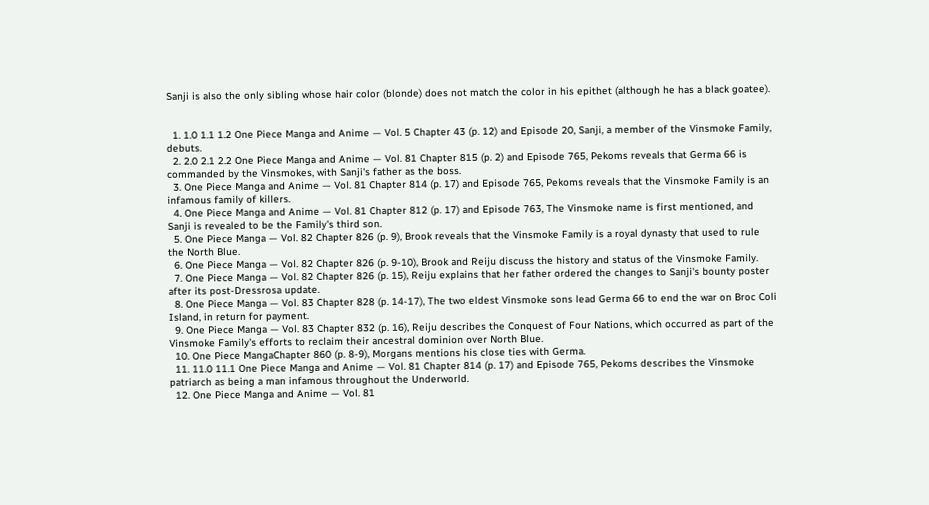Sanji is also the only sibling whose hair color (blonde) does not match the color in his epithet (although he has a black goatee).


  1. 1.0 1.1 1.2 One Piece Manga and Anime — Vol. 5 Chapter 43 (p. 12) and Episode 20, Sanji, a member of the Vinsmoke Family, debuts.
  2. 2.0 2.1 2.2 One Piece Manga and Anime — Vol. 81 Chapter 815 (p. 2) and Episode 765, Pekoms reveals that Germa 66 is commanded by the Vinsmokes, with Sanji's father as the boss.
  3. One Piece Manga and Anime — Vol. 81 Chapter 814 (p. 17) and Episode 765, Pekoms reveals that the Vinsmoke Family is an infamous family of killers.
  4. One Piece Manga and Anime — Vol. 81 Chapter 812 (p. 17) and Episode 763, The Vinsmoke name is first mentioned, and Sanji is revealed to be the Family's third son.
  5. One Piece Manga — Vol. 82 Chapter 826 (p. 9), Brook reveals that the Vinsmoke Family is a royal dynasty that used to rule the North Blue.
  6. One Piece Manga — Vol. 82 Chapter 826 (p. 9-10), Brook and Reiju discuss the history and status of the Vinsmoke Family.
  7. One Piece Manga — Vol. 82 Chapter 826 (p. 15), Reiju explains that her father ordered the changes to Sanji's bounty poster after its post-Dressrosa update.
  8. One Piece Manga — Vol. 83 Chapter 828 (p. 14-17), The two eldest Vinsmoke sons lead Germa 66 to end the war on Broc Coli Island, in return for payment.
  9. One Piece Manga — Vol. 83 Chapter 832 (p. 16), Reiju describes the Conquest of Four Nations, which occurred as part of the Vinsmoke Family's efforts to reclaim their ancestral dominion over North Blue.
  10. One Piece MangaChapter 860 (p. 8-9), Morgans mentions his close ties with Germa.
  11. 11.0 11.1 One Piece Manga and Anime — Vol. 81 Chapter 814 (p. 17) and Episode 765, Pekoms describes the Vinsmoke patriarch as being a man infamous throughout the Underworld.
  12. One Piece Manga and Anime — Vol. 81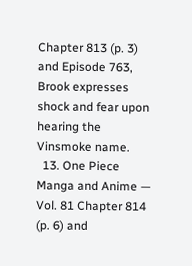Chapter 813 (p. 3) and Episode 763, Brook expresses shock and fear upon hearing the Vinsmoke name.
  13. One Piece Manga and Anime — Vol. 81 Chapter 814 (p. 6) and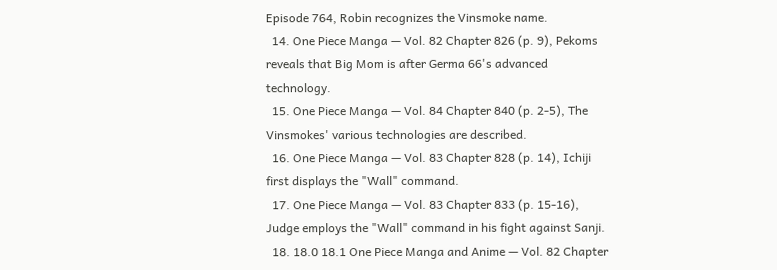Episode 764, Robin recognizes the Vinsmoke name.
  14. One Piece Manga — Vol. 82 Chapter 826 (p. 9), Pekoms reveals that Big Mom is after Germa 66's advanced technology.
  15. One Piece Manga — Vol. 84 Chapter 840 (p. 2-5), The Vinsmokes' various technologies are described.
  16. One Piece Manga — Vol. 83 Chapter 828 (p. 14), Ichiji first displays the "Wall" command.
  17. One Piece Manga — Vol. 83 Chapter 833 (p. 15-16), Judge employs the "Wall" command in his fight against Sanji.
  18. 18.0 18.1 One Piece Manga and Anime — Vol. 82 Chapter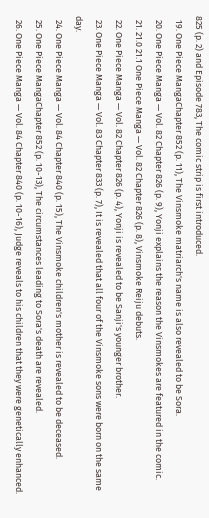825 (p. 2) and Episode 783, The comic strip is first introduced.
  19. One Piece MangaChapter 852 (p. 11), The Vinsmoke matriarch's name is also revealed to be Sora.
  20. One Piece Manga — Vol. 82 Chapter 826 (p. 9), Yonji explains the reason the Vinsmokes are featured in the comic.
  21. 21.0 21.1 One Piece Manga — Vol. 82 Chapter 826 (p. 8), Vinsmoke Reiju debuts.
  22. One Piece Manga — Vol. 82 Chapter 826 (p. 4), Yonji is revealed to be Sanji's younger brother.
  23. One Piece Manga — Vol. 83 Chapter 833 (p. 7), It is revealed that all four of the Vinsmoke sons were born on the same day.
  24. One Piece Manga — Vol. 84 Chapter 840 (p. 15), The Vinsmoke children's mother is revealed to be deceased.
  25. One Piece MangaChapter 852 (p. 10-13), The circumstances leading to Sora's death are revealed.
  26. One Piece Manga — Vol. 84 Chapter 840 (p. 10-16), Judge reveals to his children that they were genetically enhanced.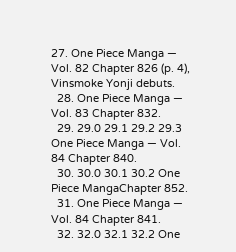27. One Piece Manga — Vol. 82 Chapter 826 (p. 4), Vinsmoke Yonji debuts.
  28. One Piece Manga — Vol. 83 Chapter 832.
  29. 29.0 29.1 29.2 29.3 One Piece Manga — Vol. 84 Chapter 840.
  30. 30.0 30.1 30.2 One Piece MangaChapter 852.
  31. One Piece Manga — Vol. 84 Chapter 841.
  32. 32.0 32.1 32.2 One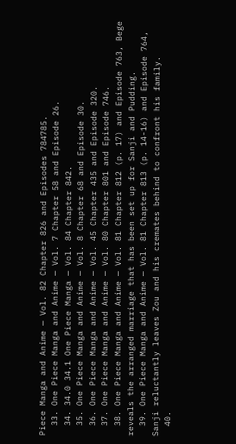Piece Manga and Anime — Vol. 82 Chapter 826 and Episodes 784785.
  33. One Piece Manga and Anime — Vol. 7 Chapter 58 and Episode 26.
  34. 34.0 34.1 One Piece Manga — Vol. 84 Chapter 842.
  35. One Piece Manga and Anime — Vol. 8 Chapter 68 and Episode 30.
  36. One Piece Manga and Anime — Vol. 45 Chapter 435 and Episode 320.
  37. One Piece Manga and Anime — Vol. 80 Chapter 801 and Episode 746.
  38. One Piece Manga and Anime — Vol. 81 Chapter 812 (p. 17) and Episode 763, Bege reveals the arranged marriage that has been set up for Sanji and Pudding.
  39. One Piece Manga and Anime — Vol. 81 Chapter 813 (p. 14-16) and Episode 764, Sanji reluctantly leaves Zou and his cremates behind to confront his family.
  40.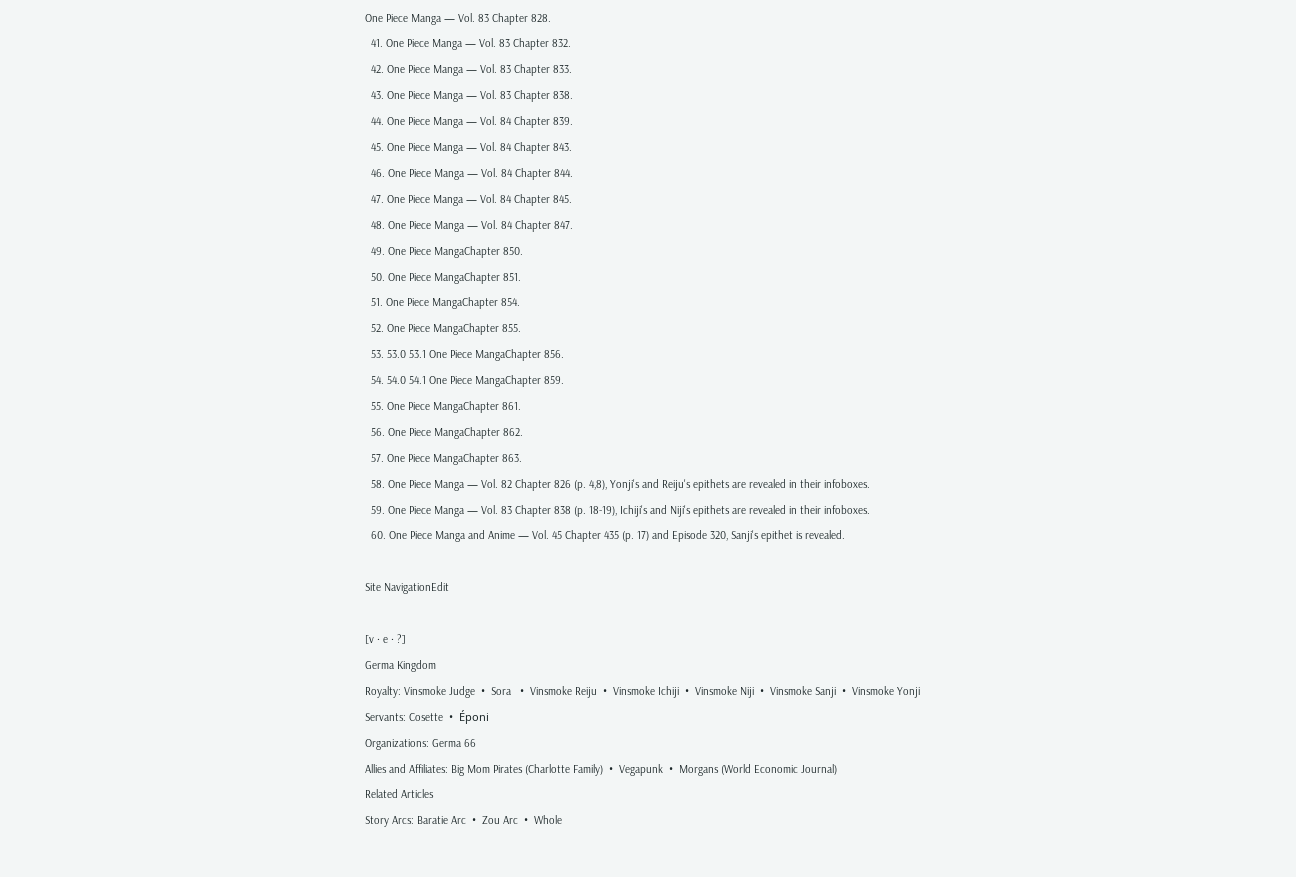One Piece Manga — Vol. 83 Chapter 828.
  41. One Piece Manga — Vol. 83 Chapter 832.
  42. One Piece Manga — Vol. 83 Chapter 833.
  43. One Piece Manga — Vol. 83 Chapter 838.
  44. One Piece Manga — Vol. 84 Chapter 839.
  45. One Piece Manga — Vol. 84 Chapter 843.
  46. One Piece Manga — Vol. 84 Chapter 844.
  47. One Piece Manga — Vol. 84 Chapter 845.
  48. One Piece Manga — Vol. 84 Chapter 847.
  49. One Piece MangaChapter 850.
  50. One Piece MangaChapter 851.
  51. One Piece MangaChapter 854.
  52. One Piece MangaChapter 855.
  53. 53.0 53.1 One Piece MangaChapter 856.
  54. 54.0 54.1 One Piece MangaChapter 859.
  55. One Piece MangaChapter 861.
  56. One Piece MangaChapter 862.
  57. One Piece MangaChapter 863.
  58. One Piece Manga — Vol. 82 Chapter 826 (p. 4,8), Yonji's and Reiju's epithets are revealed in their infoboxes.
  59. One Piece Manga — Vol. 83 Chapter 838 (p. 18-19), Ichiji's and Niji's epithets are revealed in their infoboxes.
  60. One Piece Manga and Anime — Vol. 45 Chapter 435 (p. 17) and Episode 320, Sanji's epithet is revealed.

Site NavigationEdit

[v · e · ?]
Germa Kingdom
Royalty: Vinsmoke Judge  •  Sora   •  Vinsmoke Reiju  •  Vinsmoke Ichiji  •  Vinsmoke Niji  •  Vinsmoke Sanji  •  Vinsmoke Yonji
Servants: Cosette  •  Époni
Organizations: Germa 66
Allies and Affiliates: Big Mom Pirates (Charlotte Family)  •  Vegapunk  •  Morgans (World Economic Journal)
Related Articles
Story Arcs: Baratie Arc  •  Zou Arc  •  Whole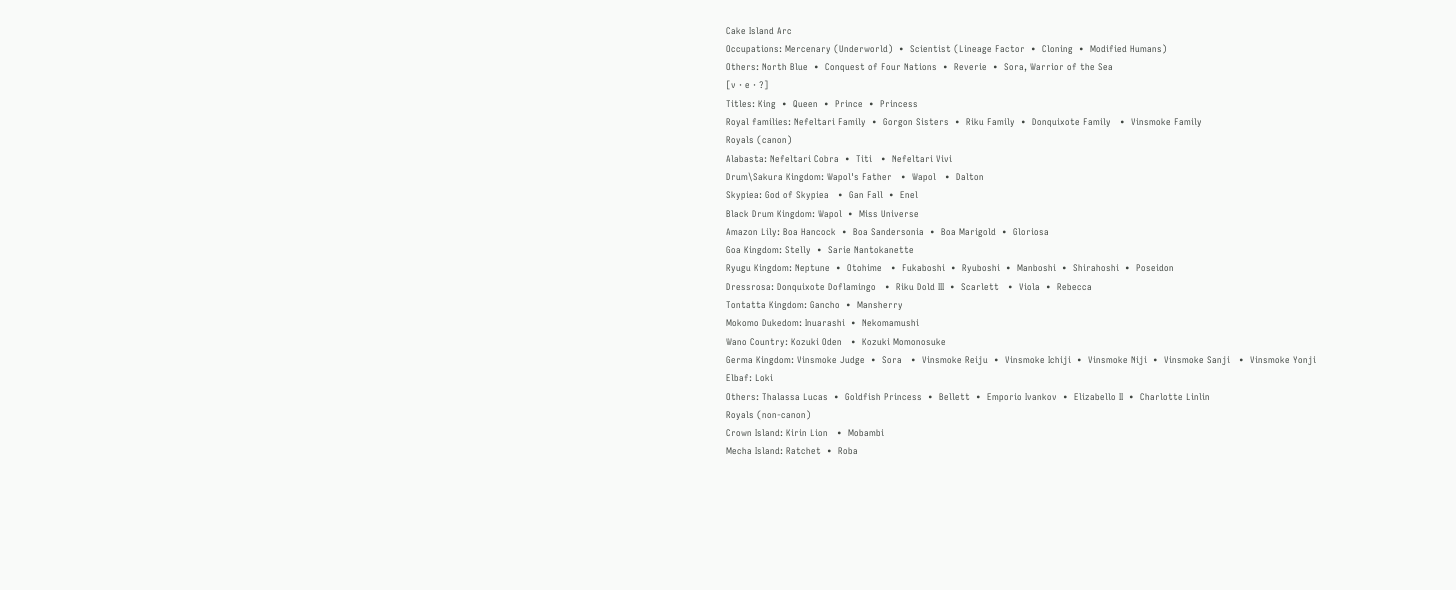Cake Island Arc
Occupations: Mercenary (Underworld)  •  Scientist (Lineage Factor  •  Cloning  •  Modified Humans)
Others: North Blue  •  Conquest of Four Nations  •  Reverie  •  Sora, Warrior of the Sea
[v · e · ?]
Titles: King  •  Queen  •  Prince  •  Princess
Royal families: Nefeltari Family  •  Gorgon Sisters  •  Riku Family  •  Donquixote Family   •  Vinsmoke Family
Royals (canon)
Alabasta: Nefeltari Cobra  •  Titi   •  Nefeltari Vivi
Drum\Sakura Kingdom: Wapol's Father   •  Wapol   •  Dalton
Skypiea: God of Skypiea   •  Gan Fall  •  Enel
Black Drum Kingdom: Wapol  •  Miss Universe
Amazon Lily: Boa Hancock  •  Boa Sandersonia  •  Boa Marigold  •  Gloriosa
Goa Kingdom: Stelly  •  Sarie Nantokanette
Ryugu Kingdom: Neptune  •  Otohime   •  Fukaboshi  •  Ryuboshi  •  Manboshi  •  Shirahoshi  •  Poseidon
Dressrosa: Donquixote Doflamingo   •  Riku Dold III  •  Scarlett   •  Viola  •  Rebecca
Tontatta Kingdom: Gancho  •  Mansherry
Mokomo Dukedom: Inuarashi  •  Nekomamushi
Wano Country: Kozuki Oden   •  Kozuki Momonosuke
Germa Kingdom: Vinsmoke Judge  •  Sora   •  Vinsmoke Reiju  •  Vinsmoke Ichiji  •  Vinsmoke Niji  •  Vinsmoke Sanji   •  Vinsmoke Yonji
Elbaf: Loki
Others: Thalassa Lucas  •  Goldfish Princess  •  Bellett  •  Emporio Ivankov  •  Elizabello II  •  Charlotte Linlin
Royals (non-canon)
Crown Island: Kirin Lion   •  Mobambi
Mecha Island: Ratchet  •  Roba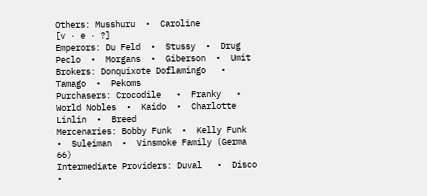Others: Musshuru  •  Caroline
[v · e · ?]
Emperors: Du Feld  •  Stussy  •  Drug Peclo  •  Morgans  •  Giberson  •  Umit
Brokers: Donquixote Doflamingo   •  Tamago  •  Pekoms
Purchasers: Crocodile   •  Franky   •  World Nobles  •  Kaido  •  Charlotte Linlin  •  Breed
Mercenaries: Bobby Funk  •  Kelly Funk  •  Suleiman  •  Vinsmoke Family (Germa 66)
Intermediate Providers: Duval   •  Disco   •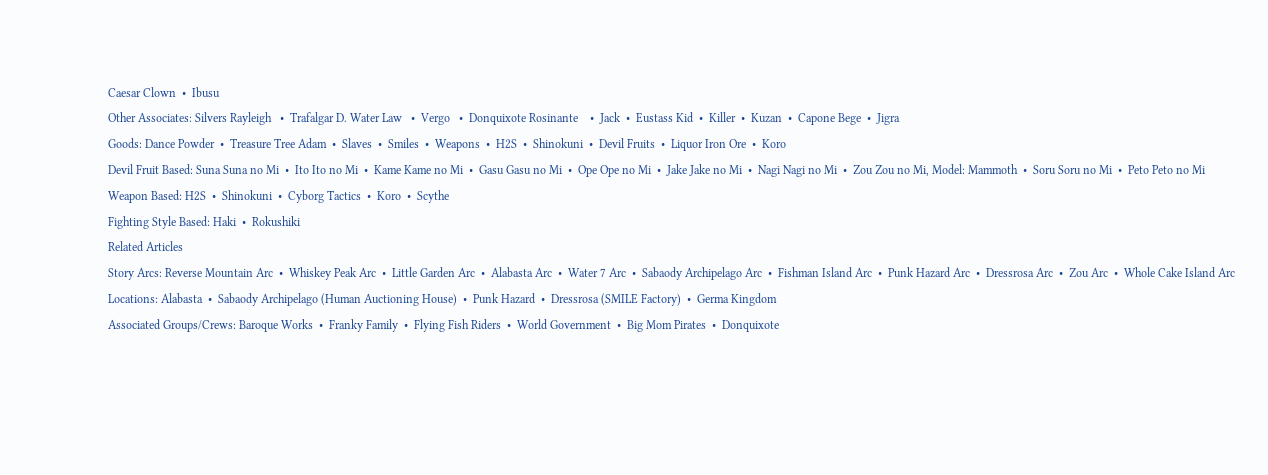Caesar Clown  •  Ibusu
Other Associates: Silvers Rayleigh   •  Trafalgar D. Water Law   •  Vergo   •  Donquixote Rosinante    •  Jack  •  Eustass Kid  •  Killer  •  Kuzan  •  Capone Bege  •  Jigra
Goods: Dance Powder  •  Treasure Tree Adam  •  Slaves  •  Smiles  •  Weapons  •  H2S  •  Shinokuni  •  Devil Fruits  •  Liquor Iron Ore  •  Koro
Devil Fruit Based: Suna Suna no Mi  •  Ito Ito no Mi  •  Kame Kame no Mi  •  Gasu Gasu no Mi  •  Ope Ope no Mi  •  Jake Jake no Mi  •  Nagi Nagi no Mi  •  Zou Zou no Mi, Model: Mammoth  •  Soru Soru no Mi  •  Peto Peto no Mi
Weapon Based: H2S  •  Shinokuni  •  Cyborg Tactics  •  Koro  •  Scythe
Fighting Style Based: Haki  •  Rokushiki
Related Articles
Story Arcs: Reverse Mountain Arc  •  Whiskey Peak Arc  •  Little Garden Arc  •  Alabasta Arc  •  Water 7 Arc  •  Sabaody Archipelago Arc  •  Fishman Island Arc  •  Punk Hazard Arc  •  Dressrosa Arc  •  Zou Arc  •  Whole Cake Island Arc
Locations: Alabasta  •  Sabaody Archipelago (Human Auctioning House)  •  Punk Hazard  •  Dressrosa (SMILE Factory)  •  Germa Kingdom
Associated Groups/Crews: Baroque Works  •  Franky Family  •  Flying Fish Riders  •  World Government  •  Big Mom Pirates  •  Donquixote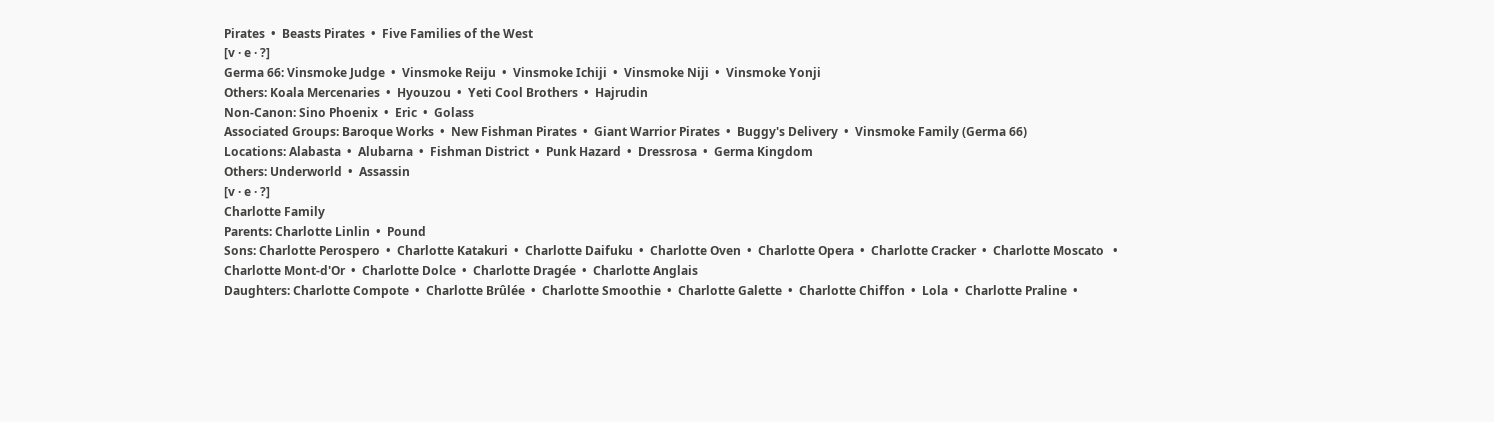Pirates  •  Beasts Pirates  •  Five Families of the West
[v · e · ?]
Germa 66: Vinsmoke Judge  •  Vinsmoke Reiju  •  Vinsmoke Ichiji  •  Vinsmoke Niji  •  Vinsmoke Yonji
Others: Koala Mercenaries  •  Hyouzou  •  Yeti Cool Brothers  •  Hajrudin
Non-Canon: Sino Phoenix  •  Eric  •  Golass
Associated Groups: Baroque Works  •  New Fishman Pirates  •  Giant Warrior Pirates  •  Buggy's Delivery  •  Vinsmoke Family (Germa 66)
Locations: Alabasta  •  Alubarna  •  Fishman District  •  Punk Hazard  •  Dressrosa  •  Germa Kingdom
Others: Underworld  •  Assassin
[v · e · ?]
Charlotte Family
Parents: Charlotte Linlin  •  Pound
Sons: Charlotte Perospero  •  Charlotte Katakuri  •  Charlotte Daifuku  •  Charlotte Oven  •  Charlotte Opera  •  Charlotte Cracker  •  Charlotte Moscato   •  Charlotte Mont-d'Or  •  Charlotte Dolce  •  Charlotte Dragée  •  Charlotte Anglais
Daughters: Charlotte Compote  •  Charlotte Brûlée  •  Charlotte Smoothie  •  Charlotte Galette  •  Charlotte Chiffon  •  Lola  •  Charlotte Praline  •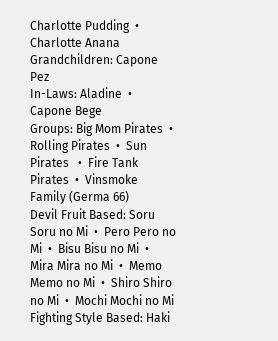Charlotte Pudding  •  Charlotte Anana
Grandchildren: Capone Pez
In-Laws: Aladine  •  Capone Bege
Groups: Big Mom Pirates  •  Rolling Pirates  •  Sun Pirates   •  Fire Tank Pirates  •  Vinsmoke Family (Germa 66)
Devil Fruit Based: Soru Soru no Mi  •  Pero Pero no Mi  •  Bisu Bisu no Mi  •  Mira Mira no Mi  •  Memo Memo no Mi  •  Shiro Shiro no Mi  •  Mochi Mochi no Mi
Fighting Style Based: Haki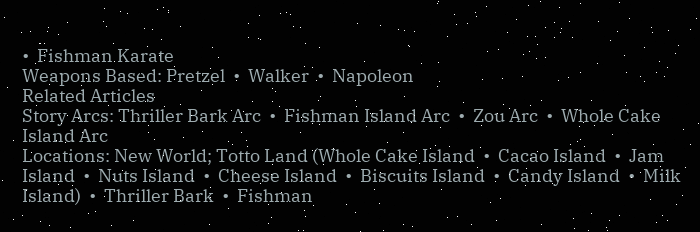•  Fishman Karate
Weapons Based: Pretzel  •  Walker  •  Napoleon
Related Articles
Story Arcs: Thriller Bark Arc  •  Fishman Island Arc  •  Zou Arc  •  Whole Cake Island Arc
Locations: New World; Totto Land (Whole Cake Island  •  Cacao Island  •  Jam Island  •  Nuts Island  •  Cheese Island  •  Biscuits Island  •  Candy Island  •  Milk Island)  •  Thriller Bark  •  Fishman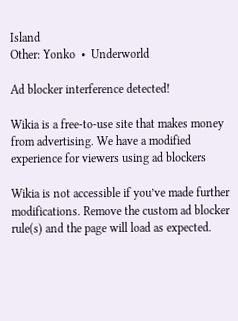Island
Other: Yonko  •  Underworld

Ad blocker interference detected!

Wikia is a free-to-use site that makes money from advertising. We have a modified experience for viewers using ad blockers

Wikia is not accessible if you’ve made further modifications. Remove the custom ad blocker rule(s) and the page will load as expected.